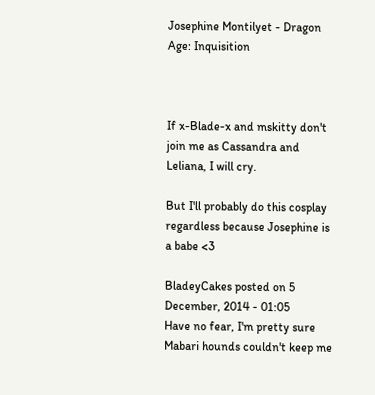Josephine Montilyet - Dragon Age: Inquisition



If x-Blade-x and mskitty don't join me as Cassandra and Leliana, I will cry.

But I'll probably do this cosplay regardless because Josephine is a babe <3

BladeyCakes posted on 5 December, 2014 - 01:05
Have no fear, I'm pretty sure Mabari hounds couldn't keep me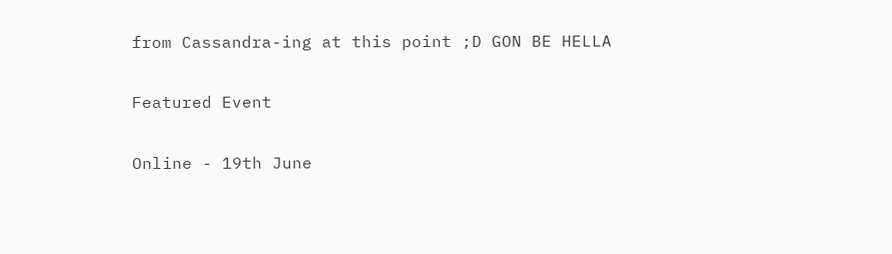from Cassandra-ing at this point ;D GON BE HELLA

Featured Event

Online - 19th June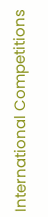International Competitions